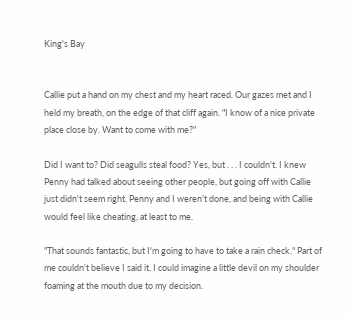King's Bay


Callie put a hand on my chest and my heart raced. Our gazes met and I held my breath, on the edge of that cliff again. "I know of a nice private place close by. Want to come with me?"

Did I want to? Did seagulls steal food? Yes, but . . . I couldn't. I knew Penny had talked about seeing other people, but going off with Callie just didn't seem right. Penny and I weren't done, and being with Callie would feel like cheating, at least to me.

"That sounds fantastic, but I'm going to have to take a rain check." Part of me couldn't believe I said it. I could imagine a little devil on my shoulder foaming at the mouth due to my decision.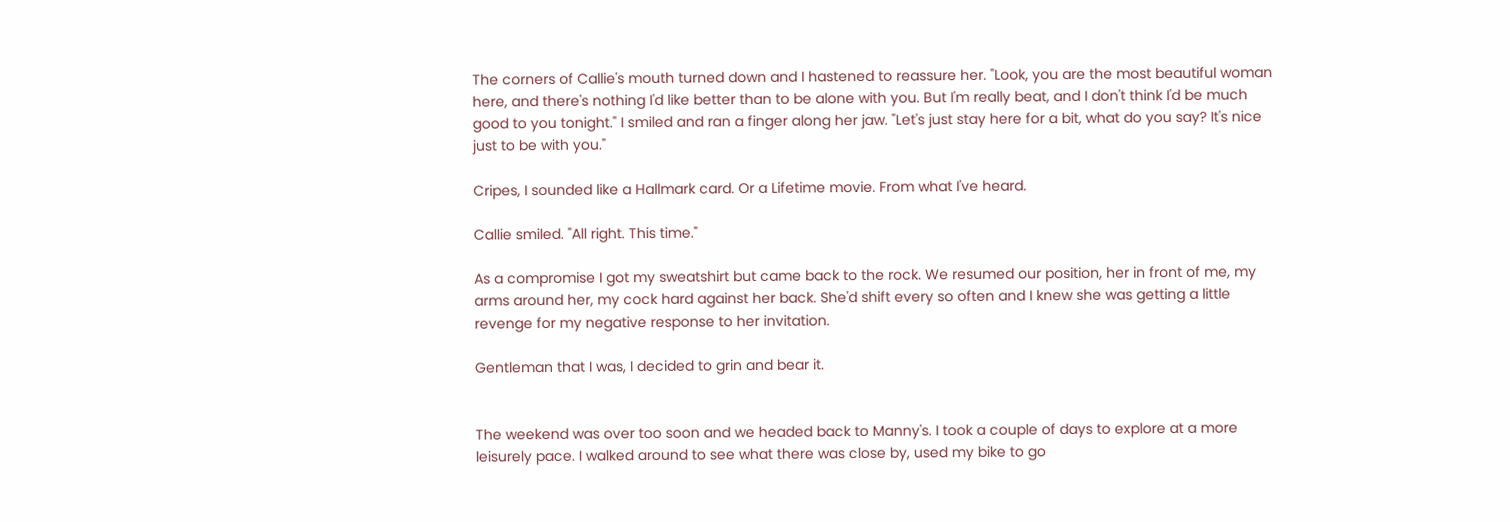The corners of Callie's mouth turned down and I hastened to reassure her. "Look, you are the most beautiful woman here, and there's nothing I'd like better than to be alone with you. But I'm really beat, and I don't think I'd be much good to you tonight." I smiled and ran a finger along her jaw. "Let's just stay here for a bit, what do you say? It's nice just to be with you."

Cripes, I sounded like a Hallmark card. Or a Lifetime movie. From what I've heard.

Callie smiled. "All right. This time."

As a compromise I got my sweatshirt but came back to the rock. We resumed our position, her in front of me, my arms around her, my cock hard against her back. She'd shift every so often and I knew she was getting a little revenge for my negative response to her invitation.

Gentleman that I was, I decided to grin and bear it.


The weekend was over too soon and we headed back to Manny's. I took a couple of days to explore at a more leisurely pace. I walked around to see what there was close by, used my bike to go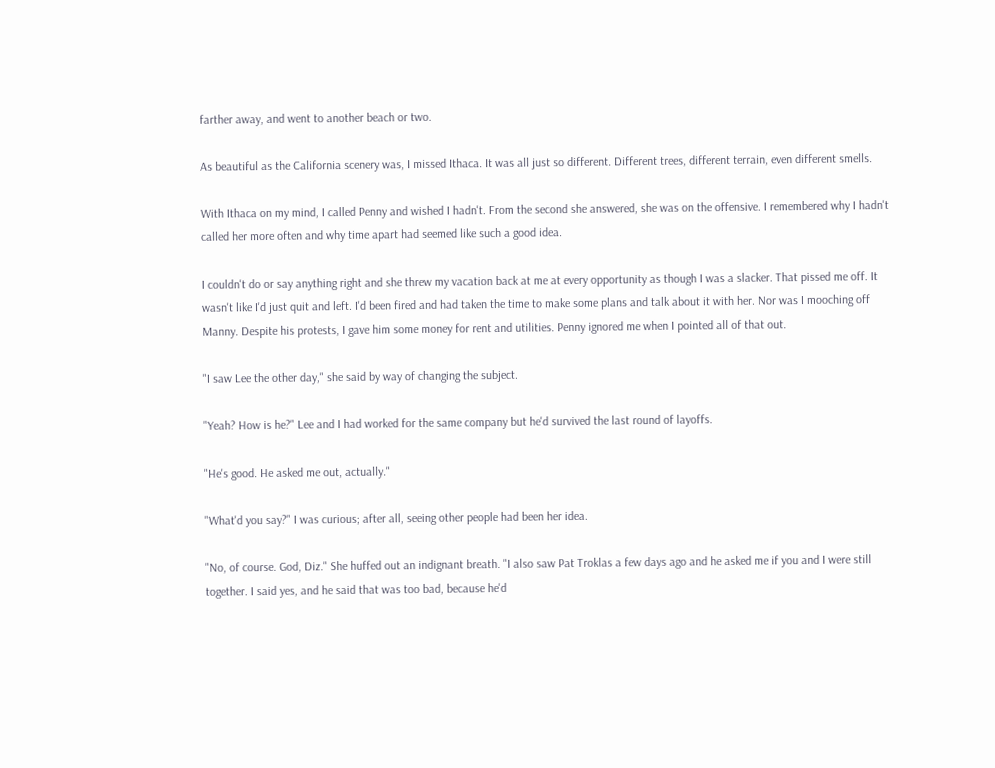farther away, and went to another beach or two.

As beautiful as the California scenery was, I missed Ithaca. It was all just so different. Different trees, different terrain, even different smells.

With Ithaca on my mind, I called Penny and wished I hadn't. From the second she answered, she was on the offensive. I remembered why I hadn't called her more often and why time apart had seemed like such a good idea.

I couldn't do or say anything right and she threw my vacation back at me at every opportunity as though I was a slacker. That pissed me off. It wasn't like I'd just quit and left. I'd been fired and had taken the time to make some plans and talk about it with her. Nor was I mooching off Manny. Despite his protests, I gave him some money for rent and utilities. Penny ignored me when I pointed all of that out.

"I saw Lee the other day," she said by way of changing the subject.

"Yeah? How is he?" Lee and I had worked for the same company but he'd survived the last round of layoffs.

"He's good. He asked me out, actually."

"What'd you say?" I was curious; after all, seeing other people had been her idea.

"No, of course. God, Diz." She huffed out an indignant breath. "I also saw Pat Troklas a few days ago and he asked me if you and I were still together. I said yes, and he said that was too bad, because he'd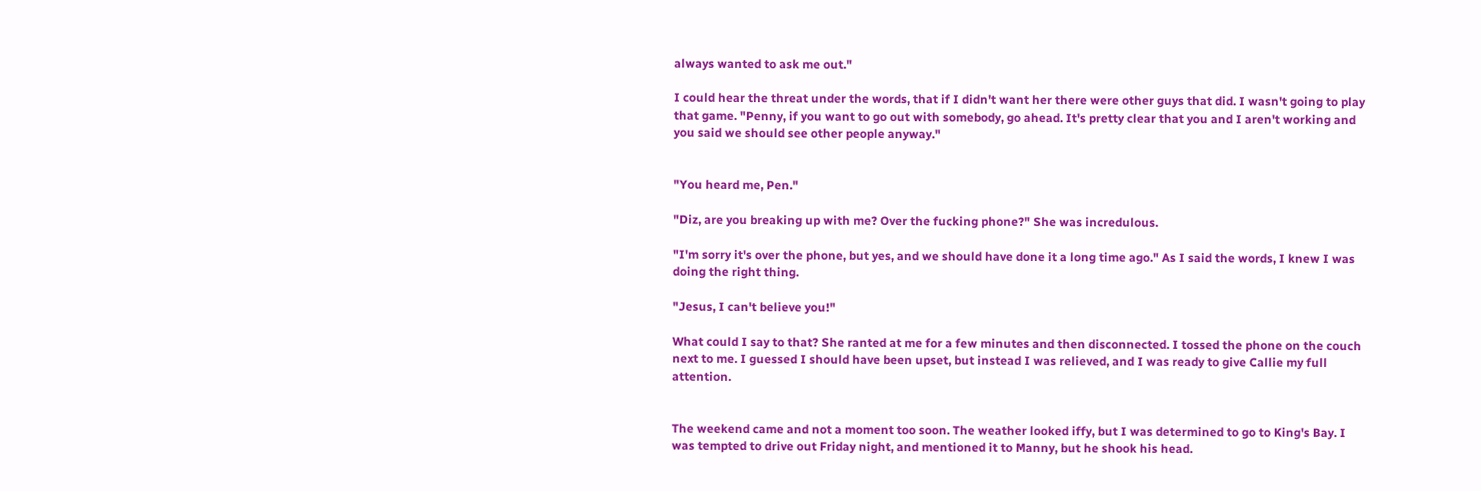always wanted to ask me out."

I could hear the threat under the words, that if I didn't want her there were other guys that did. I wasn't going to play that game. "Penny, if you want to go out with somebody, go ahead. It's pretty clear that you and I aren't working and you said we should see other people anyway."


"You heard me, Pen."

"Diz, are you breaking up with me? Over the fucking phone?" She was incredulous.

"I'm sorry it's over the phone, but yes, and we should have done it a long time ago." As I said the words, I knew I was doing the right thing.

"Jesus, I can't believe you!"

What could I say to that? She ranted at me for a few minutes and then disconnected. I tossed the phone on the couch next to me. I guessed I should have been upset, but instead I was relieved, and I was ready to give Callie my full attention.


The weekend came and not a moment too soon. The weather looked iffy, but I was determined to go to King's Bay. I was tempted to drive out Friday night, and mentioned it to Manny, but he shook his head.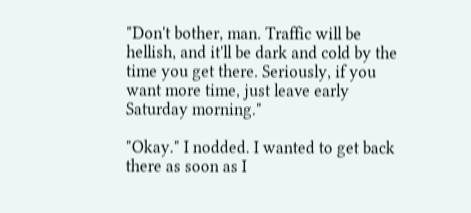"Don't bother, man. Traffic will be hellish, and it'll be dark and cold by the time you get there. Seriously, if you want more time, just leave early Saturday morning."

"Okay." I nodded. I wanted to get back there as soon as I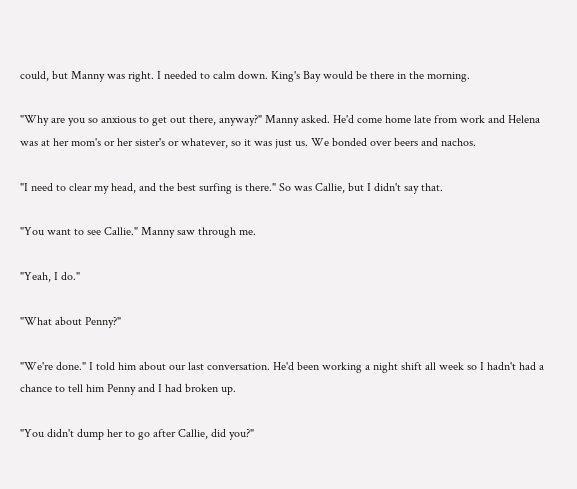could, but Manny was right. I needed to calm down. King's Bay would be there in the morning.

"Why are you so anxious to get out there, anyway?" Manny asked. He'd come home late from work and Helena was at her mom's or her sister's or whatever, so it was just us. We bonded over beers and nachos.

"I need to clear my head, and the best surfing is there." So was Callie, but I didn't say that.

"You want to see Callie." Manny saw through me.

"Yeah, I do."

"What about Penny?"

"We're done." I told him about our last conversation. He'd been working a night shift all week so I hadn't had a chance to tell him Penny and I had broken up.

"You didn't dump her to go after Callie, did you?"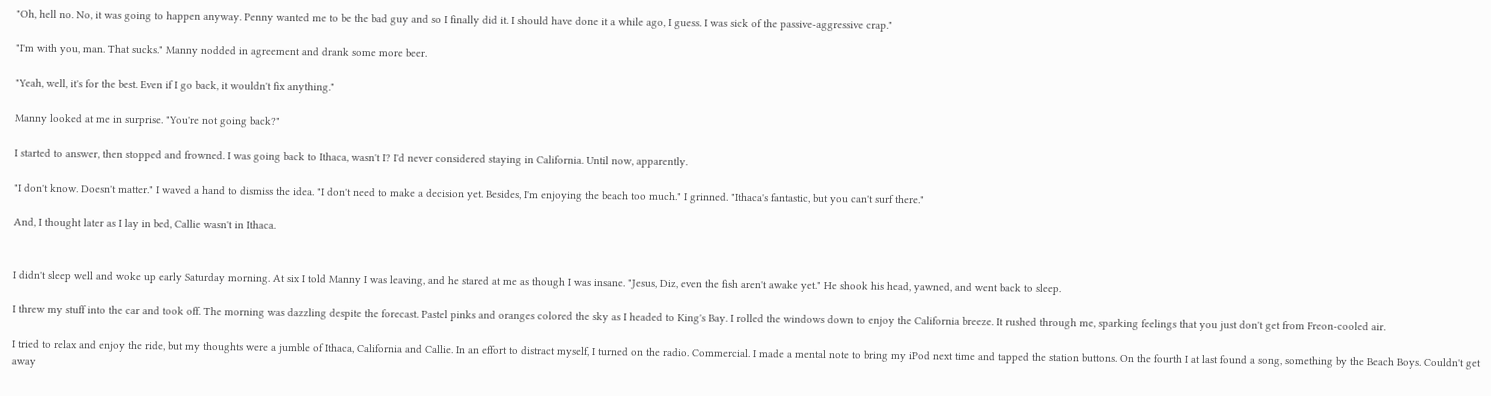"Oh, hell no. No, it was going to happen anyway. Penny wanted me to be the bad guy and so I finally did it. I should have done it a while ago, I guess. I was sick of the passive-aggressive crap."

"I'm with you, man. That sucks." Manny nodded in agreement and drank some more beer.

"Yeah, well, it's for the best. Even if I go back, it wouldn't fix anything."

Manny looked at me in surprise. "You're not going back?"

I started to answer, then stopped and frowned. I was going back to Ithaca, wasn't I? I'd never considered staying in California. Until now, apparently.

"I don't know. Doesn't matter." I waved a hand to dismiss the idea. "I don't need to make a decision yet. Besides, I'm enjoying the beach too much." I grinned. "Ithaca's fantastic, but you can't surf there."

And, I thought later as I lay in bed, Callie wasn't in Ithaca.


I didn't sleep well and woke up early Saturday morning. At six I told Manny I was leaving, and he stared at me as though I was insane. "Jesus, Diz, even the fish aren't awake yet." He shook his head, yawned, and went back to sleep.

I threw my stuff into the car and took off. The morning was dazzling despite the forecast. Pastel pinks and oranges colored the sky as I headed to King's Bay. I rolled the windows down to enjoy the California breeze. It rushed through me, sparking feelings that you just don't get from Freon-cooled air.

I tried to relax and enjoy the ride, but my thoughts were a jumble of Ithaca, California and Callie. In an effort to distract myself, I turned on the radio. Commercial. I made a mental note to bring my iPod next time and tapped the station buttons. On the fourth I at last found a song, something by the Beach Boys. Couldn't get away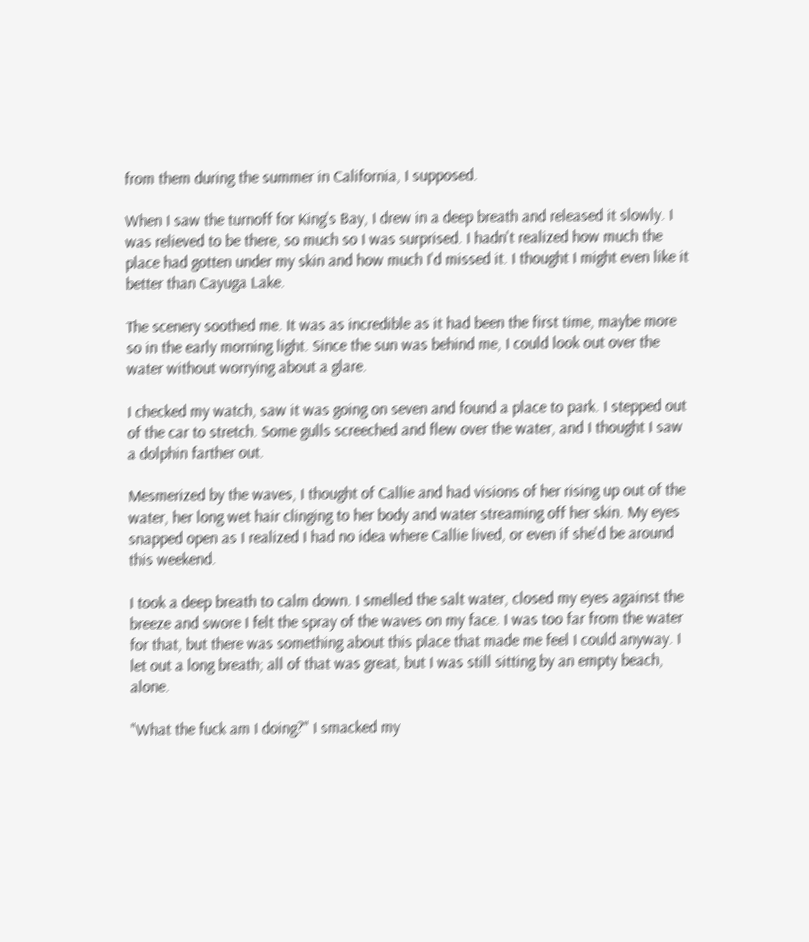from them during the summer in California, I supposed.

When I saw the turnoff for King's Bay, I drew in a deep breath and released it slowly. I was relieved to be there, so much so I was surprised. I hadn't realized how much the place had gotten under my skin and how much I'd missed it. I thought I might even like it better than Cayuga Lake.

The scenery soothed me. It was as incredible as it had been the first time, maybe more so in the early morning light. Since the sun was behind me, I could look out over the water without worrying about a glare.

I checked my watch, saw it was going on seven and found a place to park. I stepped out of the car to stretch. Some gulls screeched and flew over the water, and I thought I saw a dolphin farther out.

Mesmerized by the waves, I thought of Callie and had visions of her rising up out of the water, her long wet hair clinging to her body and water streaming off her skin. My eyes snapped open as I realized I had no idea where Callie lived, or even if she'd be around this weekend.

I took a deep breath to calm down. I smelled the salt water, closed my eyes against the breeze and swore I felt the spray of the waves on my face. I was too far from the water for that, but there was something about this place that made me feel I could anyway. I let out a long breath; all of that was great, but I was still sitting by an empty beach, alone.

"What the fuck am I doing?" I smacked my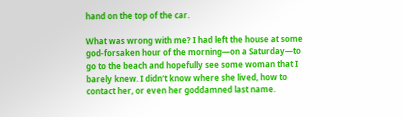hand on the top of the car.

What was wrong with me? I had left the house at some god-forsaken hour of the morning—on a Saturday—to go to the beach and hopefully see some woman that I barely knew. I didn't know where she lived, how to contact her, or even her goddamned last name.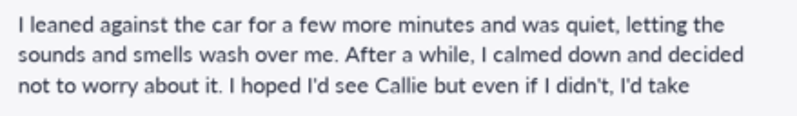I leaned against the car for a few more minutes and was quiet, letting the sounds and smells wash over me. After a while, I calmed down and decided not to worry about it. I hoped I'd see Callie but even if I didn't, I'd take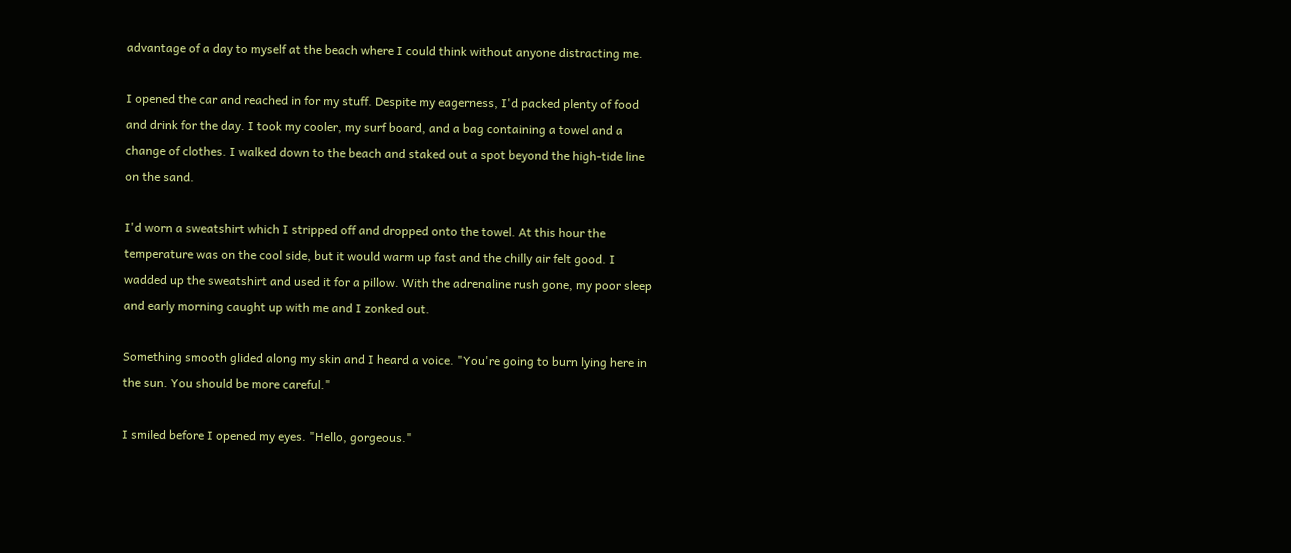advantage of a day to myself at the beach where I could think without anyone distracting me.

I opened the car and reached in for my stuff. Despite my eagerness, I'd packed plenty of food and drink for the day. I took my cooler, my surf board, and a bag containing a towel and a change of clothes. I walked down to the beach and staked out a spot beyond the high-tide line on the sand.

I'd worn a sweatshirt which I stripped off and dropped onto the towel. At this hour the temperature was on the cool side, but it would warm up fast and the chilly air felt good. I wadded up the sweatshirt and used it for a pillow. With the adrenaline rush gone, my poor sleep and early morning caught up with me and I zonked out.

Something smooth glided along my skin and I heard a voice. "You're going to burn lying here in the sun. You should be more careful."

I smiled before I opened my eyes. "Hello, gorgeous."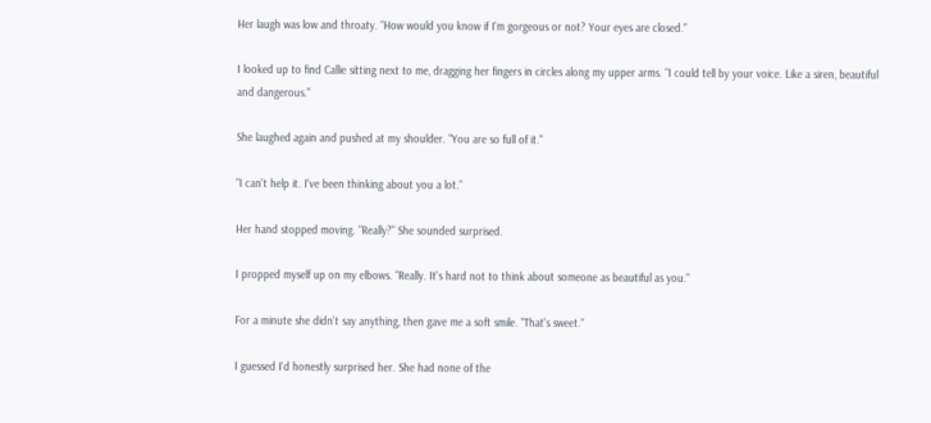Her laugh was low and throaty. "How would you know if I'm gorgeous or not? Your eyes are closed."

I looked up to find Callie sitting next to me, dragging her fingers in circles along my upper arms. "I could tell by your voice. Like a siren, beautiful and dangerous."

She laughed again and pushed at my shoulder. "You are so full of it."

"I can't help it. I've been thinking about you a lot."

Her hand stopped moving. "Really?" She sounded surprised.

I propped myself up on my elbows. "Really. It's hard not to think about someone as beautiful as you."

For a minute she didn't say anything, then gave me a soft smile. "That's sweet."

I guessed I'd honestly surprised her. She had none of the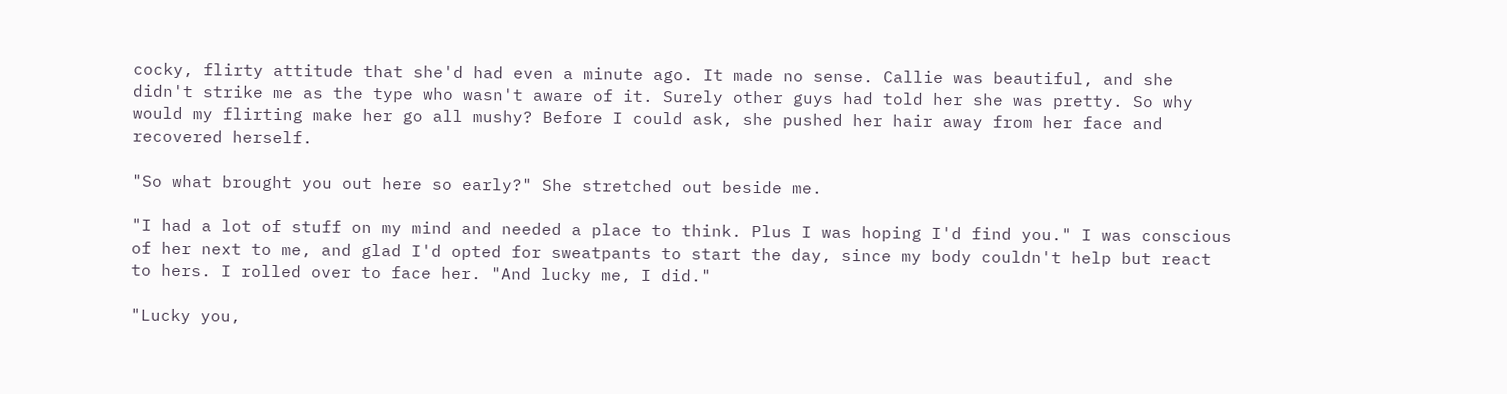cocky, flirty attitude that she'd had even a minute ago. It made no sense. Callie was beautiful, and she didn't strike me as the type who wasn't aware of it. Surely other guys had told her she was pretty. So why would my flirting make her go all mushy? Before I could ask, she pushed her hair away from her face and recovered herself.

"So what brought you out here so early?" She stretched out beside me.

"I had a lot of stuff on my mind and needed a place to think. Plus I was hoping I'd find you." I was conscious of her next to me, and glad I'd opted for sweatpants to start the day, since my body couldn't help but react to hers. I rolled over to face her. "And lucky me, I did."

"Lucky you,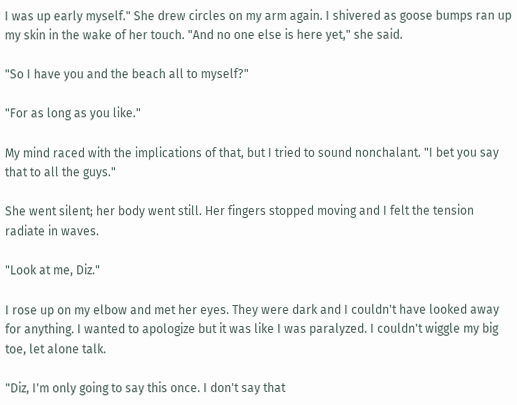I was up early myself." She drew circles on my arm again. I shivered as goose bumps ran up my skin in the wake of her touch. "And no one else is here yet," she said.

"So I have you and the beach all to myself?"

"For as long as you like."

My mind raced with the implications of that, but I tried to sound nonchalant. "I bet you say that to all the guys."

She went silent; her body went still. Her fingers stopped moving and I felt the tension radiate in waves.

"Look at me, Diz."

I rose up on my elbow and met her eyes. They were dark and I couldn't have looked away for anything. I wanted to apologize but it was like I was paralyzed. I couldn't wiggle my big toe, let alone talk.

"Diz, I'm only going to say this once. I don't say that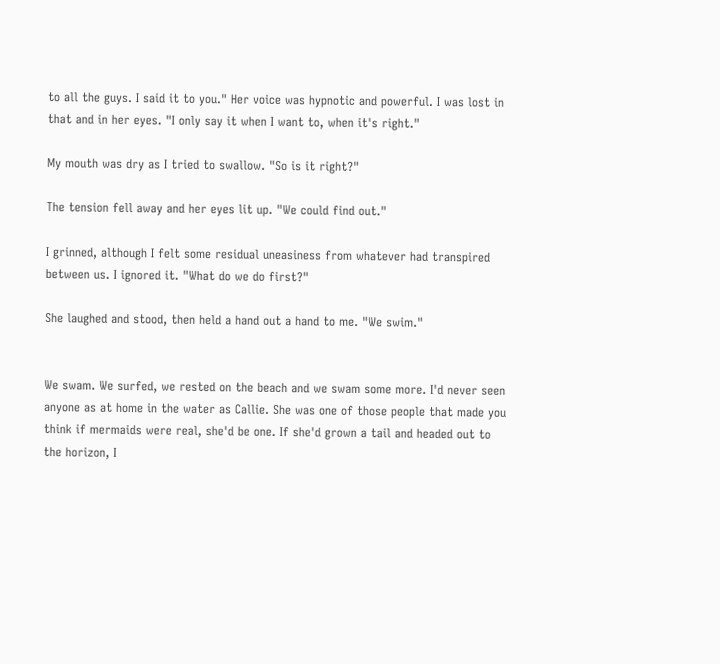to all the guys. I said it to you." Her voice was hypnotic and powerful. I was lost in that and in her eyes. "I only say it when I want to, when it's right."

My mouth was dry as I tried to swallow. "So is it right?"

The tension fell away and her eyes lit up. "We could find out."

I grinned, although I felt some residual uneasiness from whatever had transpired between us. I ignored it. "What do we do first?"

She laughed and stood, then held a hand out a hand to me. "We swim."


We swam. We surfed, we rested on the beach and we swam some more. I'd never seen anyone as at home in the water as Callie. She was one of those people that made you think if mermaids were real, she'd be one. If she'd grown a tail and headed out to the horizon, I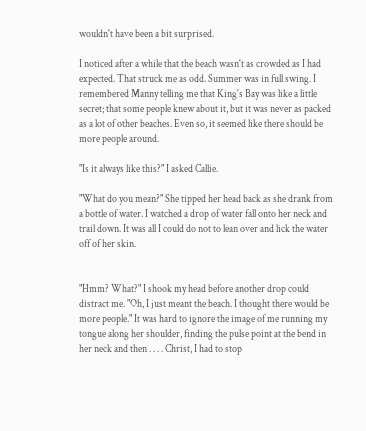wouldn't have been a bit surprised.

I noticed after a while that the beach wasn't as crowded as I had expected. That struck me as odd. Summer was in full swing. I remembered Manny telling me that King's Bay was like a little secret; that some people knew about it, but it was never as packed as a lot of other beaches. Even so, it seemed like there should be more people around.

"Is it always like this?" I asked Callie.

"What do you mean?" She tipped her head back as she drank from a bottle of water. I watched a drop of water fall onto her neck and trail down. It was all I could do not to lean over and lick the water off of her skin.


"Hmm? What?" I shook my head before another drop could distract me. "Oh, I just meant the beach. I thought there would be more people." It was hard to ignore the image of me running my tongue along her shoulder, finding the pulse point at the bend in her neck and then . . . . Christ, I had to stop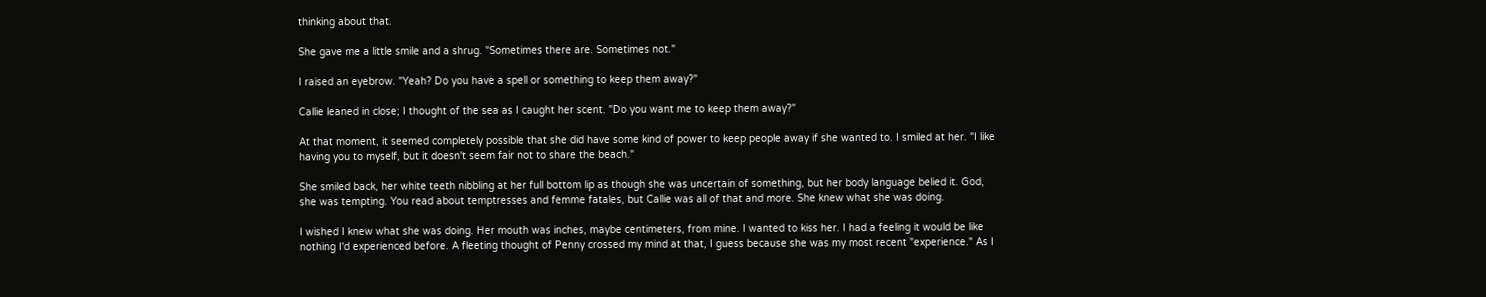thinking about that.

She gave me a little smile and a shrug. "Sometimes there are. Sometimes not."

I raised an eyebrow. "Yeah? Do you have a spell or something to keep them away?"

Callie leaned in close; I thought of the sea as I caught her scent. "Do you want me to keep them away?"

At that moment, it seemed completely possible that she did have some kind of power to keep people away if she wanted to. I smiled at her. "I like having you to myself, but it doesn't seem fair not to share the beach."

She smiled back, her white teeth nibbling at her full bottom lip as though she was uncertain of something, but her body language belied it. God, she was tempting. You read about temptresses and femme fatales, but Callie was all of that and more. She knew what she was doing.

I wished I knew what she was doing. Her mouth was inches, maybe centimeters, from mine. I wanted to kiss her. I had a feeling it would be like nothing I'd experienced before. A fleeting thought of Penny crossed my mind at that, I guess because she was my most recent "experience." As I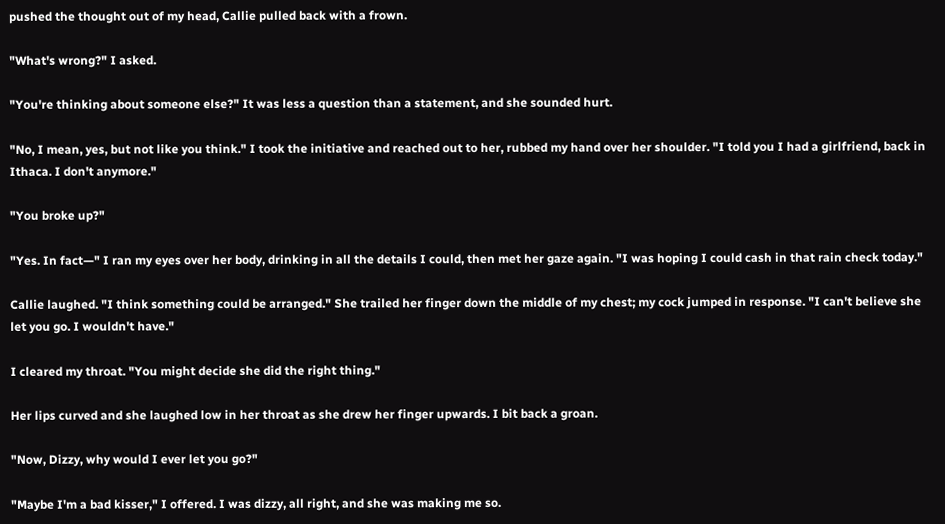pushed the thought out of my head, Callie pulled back with a frown.

"What's wrong?" I asked.

"You're thinking about someone else?" It was less a question than a statement, and she sounded hurt.

"No, I mean, yes, but not like you think." I took the initiative and reached out to her, rubbed my hand over her shoulder. "I told you I had a girlfriend, back in Ithaca. I don't anymore."

"You broke up?"

"Yes. In fact—" I ran my eyes over her body, drinking in all the details I could, then met her gaze again. "I was hoping I could cash in that rain check today."

Callie laughed. "I think something could be arranged." She trailed her finger down the middle of my chest; my cock jumped in response. "I can't believe she let you go. I wouldn't have."

I cleared my throat. "You might decide she did the right thing."

Her lips curved and she laughed low in her throat as she drew her finger upwards. I bit back a groan.

"Now, Dizzy, why would I ever let you go?"

"Maybe I'm a bad kisser," I offered. I was dizzy, all right, and she was making me so.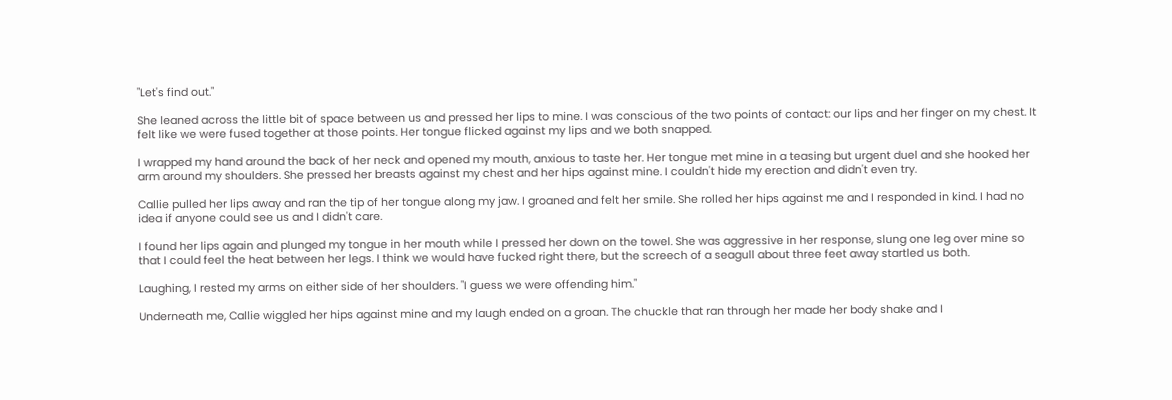"Let's find out."

She leaned across the little bit of space between us and pressed her lips to mine. I was conscious of the two points of contact: our lips and her finger on my chest. It felt like we were fused together at those points. Her tongue flicked against my lips and we both snapped.

I wrapped my hand around the back of her neck and opened my mouth, anxious to taste her. Her tongue met mine in a teasing but urgent duel and she hooked her arm around my shoulders. She pressed her breasts against my chest and her hips against mine. I couldn't hide my erection and didn't even try.

Callie pulled her lips away and ran the tip of her tongue along my jaw. I groaned and felt her smile. She rolled her hips against me and I responded in kind. I had no idea if anyone could see us and I didn't care.

I found her lips again and plunged my tongue in her mouth while I pressed her down on the towel. She was aggressive in her response, slung one leg over mine so that I could feel the heat between her legs. I think we would have fucked right there, but the screech of a seagull about three feet away startled us both.

Laughing, I rested my arms on either side of her shoulders. "I guess we were offending him."

Underneath me, Callie wiggled her hips against mine and my laugh ended on a groan. The chuckle that ran through her made her body shake and I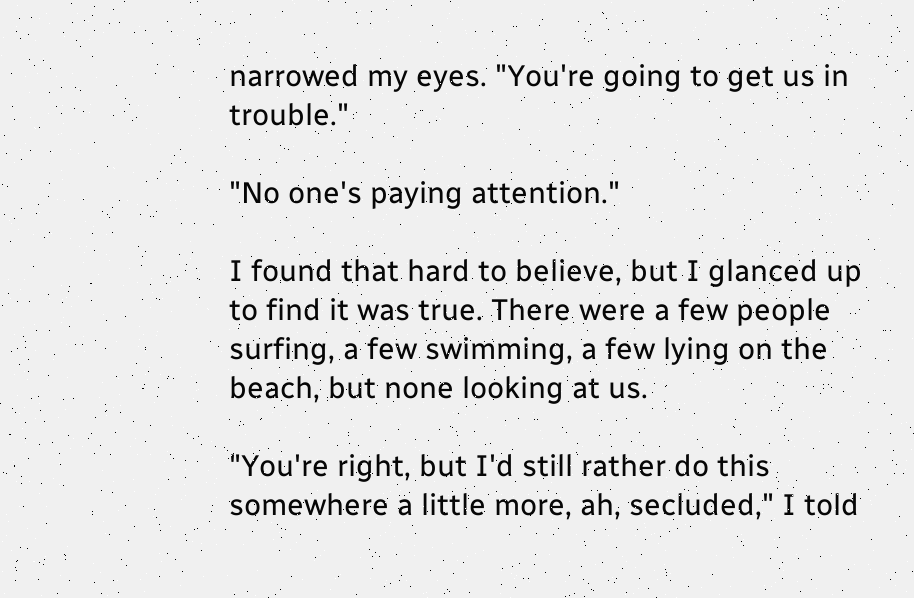narrowed my eyes. "You're going to get us in trouble."

"No one's paying attention."

I found that hard to believe, but I glanced up to find it was true. There were a few people surfing, a few swimming, a few lying on the beach, but none looking at us.

"You're right, but I'd still rather do this somewhere a little more, ah, secluded," I told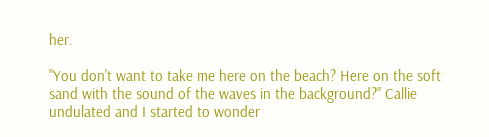her.

"You don't want to take me here on the beach? Here on the soft sand with the sound of the waves in the background?" Callie undulated and I started to wonder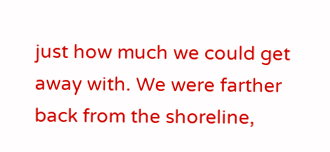just how much we could get away with. We were farther back from the shoreline,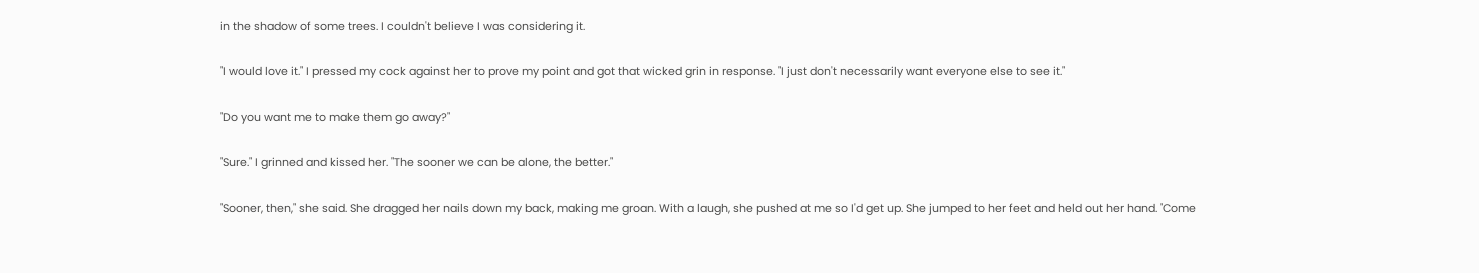in the shadow of some trees. I couldn't believe I was considering it.

"I would love it." I pressed my cock against her to prove my point and got that wicked grin in response. "I just don't necessarily want everyone else to see it."

"Do you want me to make them go away?"

"Sure." I grinned and kissed her. "The sooner we can be alone, the better."

"Sooner, then," she said. She dragged her nails down my back, making me groan. With a laugh, she pushed at me so I'd get up. She jumped to her feet and held out her hand. "Come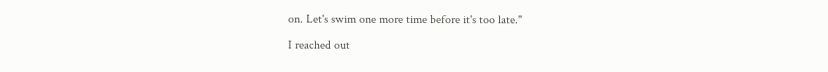on. Let's swim one more time before it's too late."

I reached out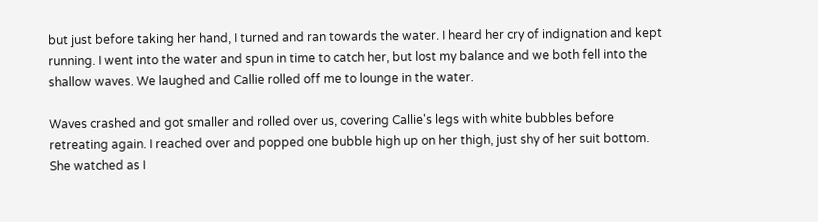but just before taking her hand, I turned and ran towards the water. I heard her cry of indignation and kept running. I went into the water and spun in time to catch her, but lost my balance and we both fell into the shallow waves. We laughed and Callie rolled off me to lounge in the water.

Waves crashed and got smaller and rolled over us, covering Callie's legs with white bubbles before retreating again. I reached over and popped one bubble high up on her thigh, just shy of her suit bottom. She watched as I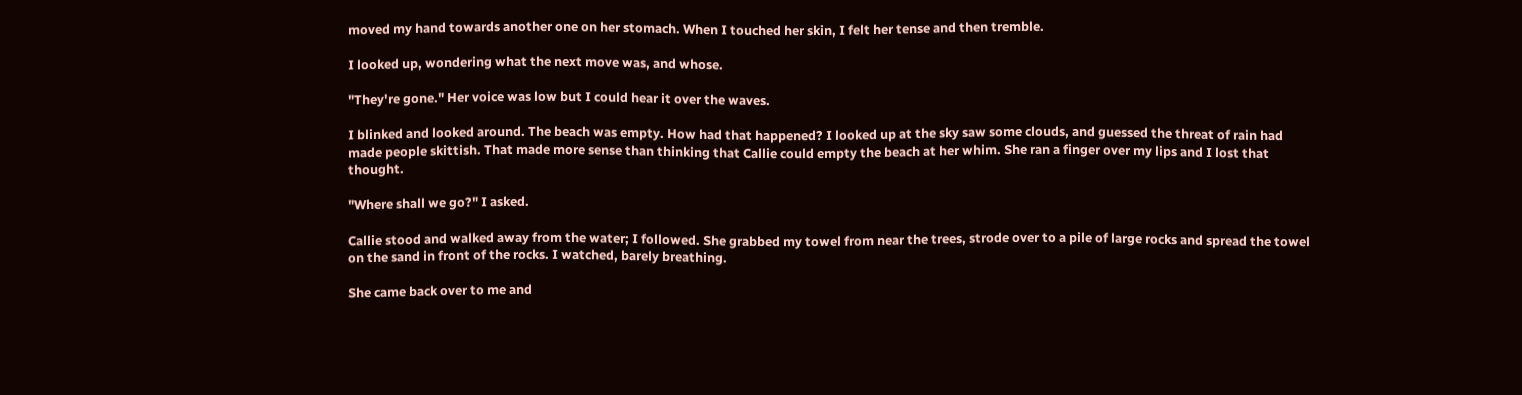moved my hand towards another one on her stomach. When I touched her skin, I felt her tense and then tremble.

I looked up, wondering what the next move was, and whose.

"They're gone." Her voice was low but I could hear it over the waves.

I blinked and looked around. The beach was empty. How had that happened? I looked up at the sky saw some clouds, and guessed the threat of rain had made people skittish. That made more sense than thinking that Callie could empty the beach at her whim. She ran a finger over my lips and I lost that thought.

"Where shall we go?" I asked.

Callie stood and walked away from the water; I followed. She grabbed my towel from near the trees, strode over to a pile of large rocks and spread the towel on the sand in front of the rocks. I watched, barely breathing.

She came back over to me and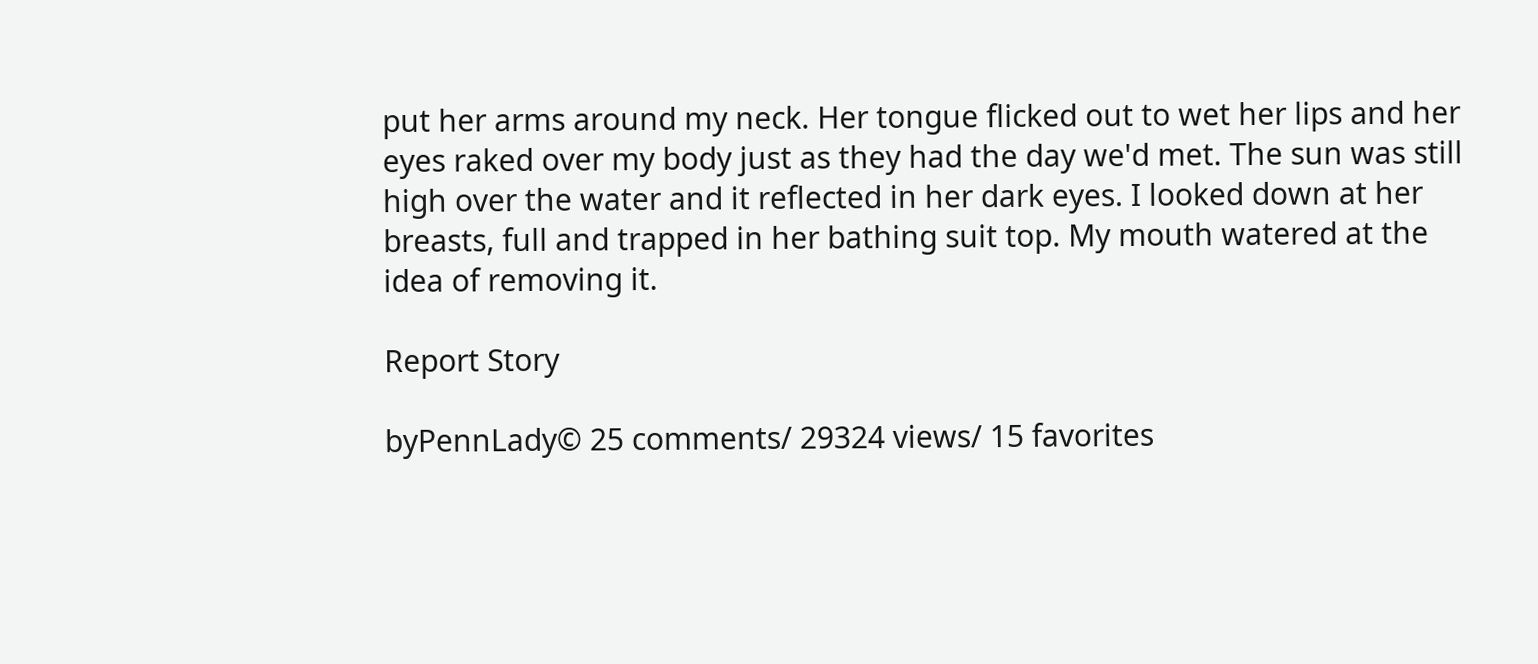put her arms around my neck. Her tongue flicked out to wet her lips and her eyes raked over my body just as they had the day we'd met. The sun was still high over the water and it reflected in her dark eyes. I looked down at her breasts, full and trapped in her bathing suit top. My mouth watered at the idea of removing it.

Report Story

byPennLady© 25 comments/ 29324 views/ 15 favorites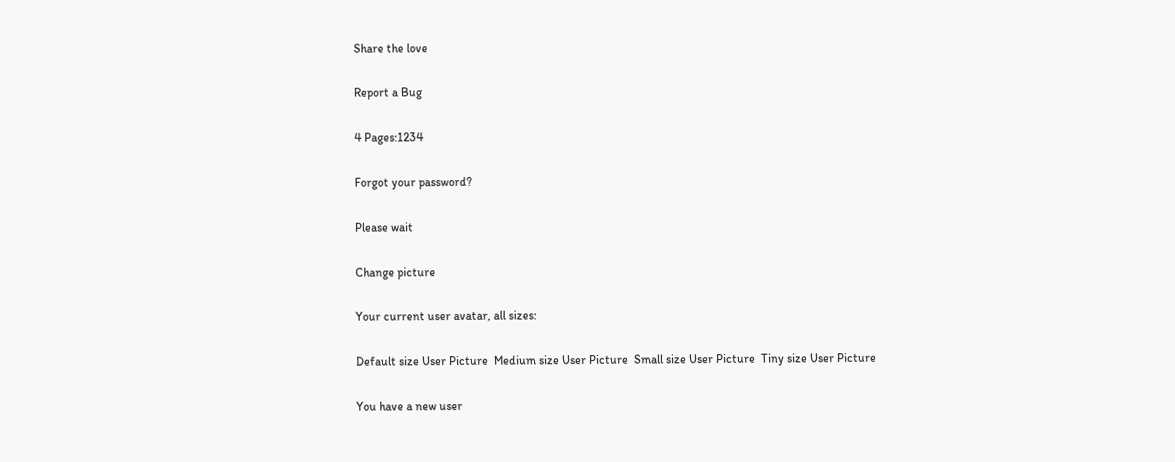Share the love

Report a Bug

4 Pages:1234

Forgot your password?

Please wait

Change picture

Your current user avatar, all sizes:

Default size User Picture  Medium size User Picture  Small size User Picture  Tiny size User Picture

You have a new user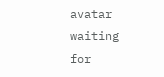avatar waiting for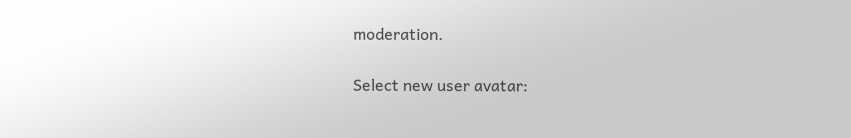moderation.

Select new user avatar: